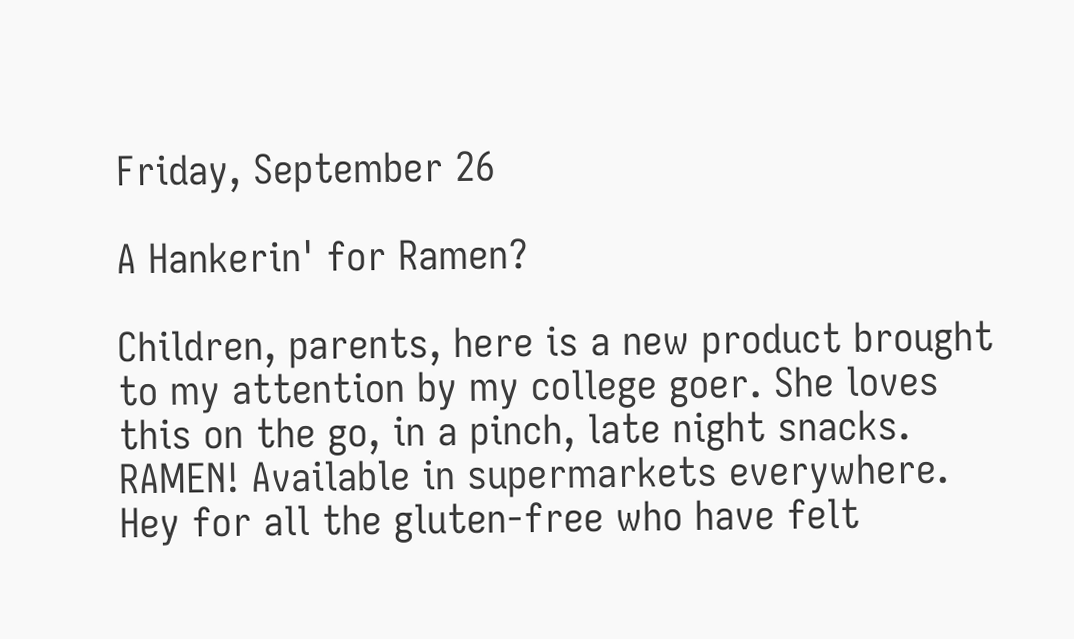Friday, September 26

A Hankerin' for Ramen?

Children, parents, here is a new product brought to my attention by my college goer. She loves this on the go, in a pinch, late night snacks. RAMEN! Available in supermarkets everywhere.
Hey for all the gluten-free who have felt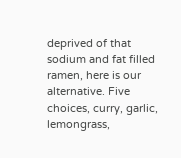deprived of that sodium and fat filled ramen, here is our alternative. Five choices, curry, garlic, lemongrass,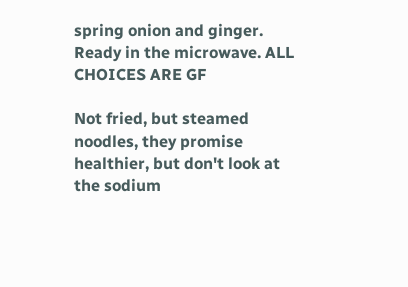spring onion and ginger. Ready in the microwave. ALL CHOICES ARE GF

Not fried, but steamed noodles, they promise healthier, but don't look at the sodium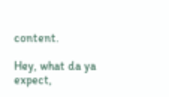content.

Hey, what da ya expect,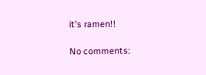it's ramen!!

No comments: